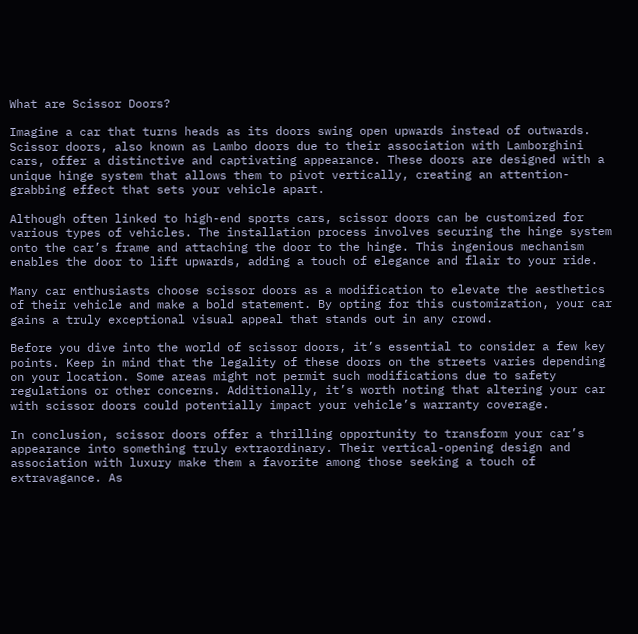What are Scissor Doors?

Imagine a car that turns heads as its doors swing open upwards instead of outwards. Scissor doors, also known as Lambo doors due to their association with Lamborghini cars, offer a distinctive and captivating appearance. These doors are designed with a unique hinge system that allows them to pivot vertically, creating an attention-grabbing effect that sets your vehicle apart.

Although often linked to high-end sports cars, scissor doors can be customized for various types of vehicles. The installation process involves securing the hinge system onto the car’s frame and attaching the door to the hinge. This ingenious mechanism enables the door to lift upwards, adding a touch of elegance and flair to your ride.

Many car enthusiasts choose scissor doors as a modification to elevate the aesthetics of their vehicle and make a bold statement. By opting for this customization, your car gains a truly exceptional visual appeal that stands out in any crowd.

Before you dive into the world of scissor doors, it’s essential to consider a few key points. Keep in mind that the legality of these doors on the streets varies depending on your location. Some areas might not permit such modifications due to safety regulations or other concerns. Additionally, it’s worth noting that altering your car with scissor doors could potentially impact your vehicle’s warranty coverage.

In conclusion, scissor doors offer a thrilling opportunity to transform your car’s appearance into something truly extraordinary. Their vertical-opening design and association with luxury make them a favorite among those seeking a touch of extravagance. As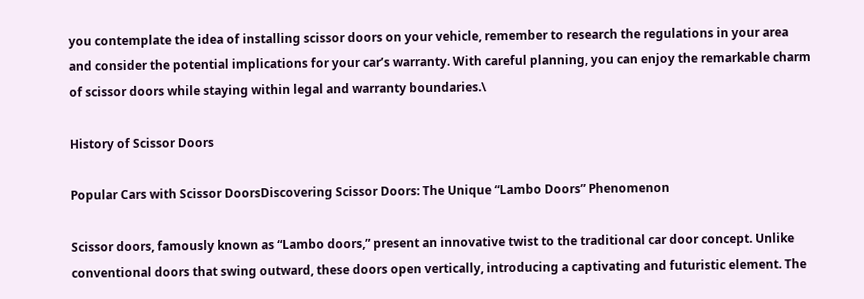you contemplate the idea of installing scissor doors on your vehicle, remember to research the regulations in your area and consider the potential implications for your car’s warranty. With careful planning, you can enjoy the remarkable charm of scissor doors while staying within legal and warranty boundaries.\

History of Scissor Doors

Popular Cars with Scissor DoorsDiscovering Scissor Doors: The Unique “Lambo Doors” Phenomenon

Scissor doors, famously known as “Lambo doors,” present an innovative twist to the traditional car door concept. Unlike conventional doors that swing outward, these doors open vertically, introducing a captivating and futuristic element. The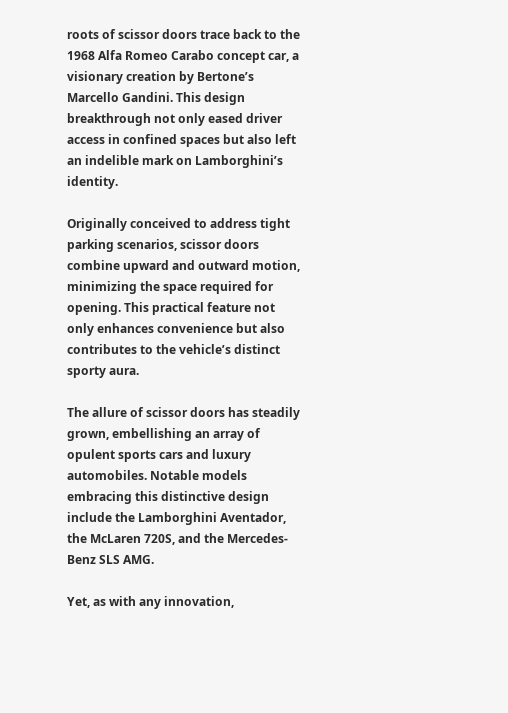roots of scissor doors trace back to the 1968 Alfa Romeo Carabo concept car, a visionary creation by Bertone’s Marcello Gandini. This design breakthrough not only eased driver access in confined spaces but also left an indelible mark on Lamborghini’s identity.

Originally conceived to address tight parking scenarios, scissor doors combine upward and outward motion, minimizing the space required for opening. This practical feature not only enhances convenience but also contributes to the vehicle’s distinct sporty aura.

The allure of scissor doors has steadily grown, embellishing an array of opulent sports cars and luxury automobiles. Notable models embracing this distinctive design include the Lamborghini Aventador, the McLaren 720S, and the Mercedes-Benz SLS AMG.

Yet, as with any innovation,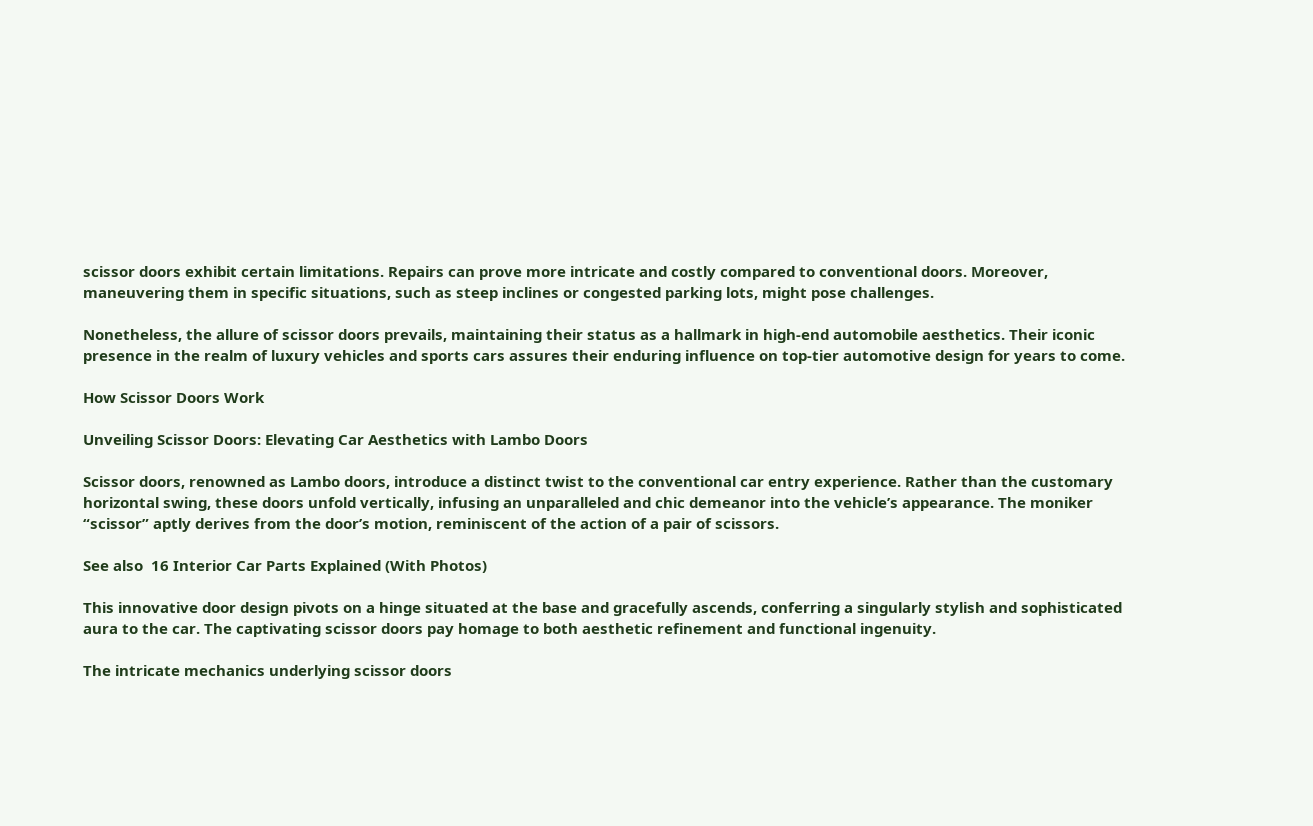scissor doors exhibit certain limitations. Repairs can prove more intricate and costly compared to conventional doors. Moreover, maneuvering them in specific situations, such as steep inclines or congested parking lots, might pose challenges.

Nonetheless, the allure of scissor doors prevails, maintaining their status as a hallmark in high-end automobile aesthetics. Their iconic presence in the realm of luxury vehicles and sports cars assures their enduring influence on top-tier automotive design for years to come.

How Scissor Doors Work

Unveiling Scissor Doors: Elevating Car Aesthetics with Lambo Doors

Scissor doors, renowned as Lambo doors, introduce a distinct twist to the conventional car entry experience. Rather than the customary horizontal swing, these doors unfold vertically, infusing an unparalleled and chic demeanor into the vehicle’s appearance. The moniker “scissor” aptly derives from the door’s motion, reminiscent of the action of a pair of scissors.

See also  16 Interior Car Parts Explained (With Photos)

This innovative door design pivots on a hinge situated at the base and gracefully ascends, conferring a singularly stylish and sophisticated aura to the car. The captivating scissor doors pay homage to both aesthetic refinement and functional ingenuity.

The intricate mechanics underlying scissor doors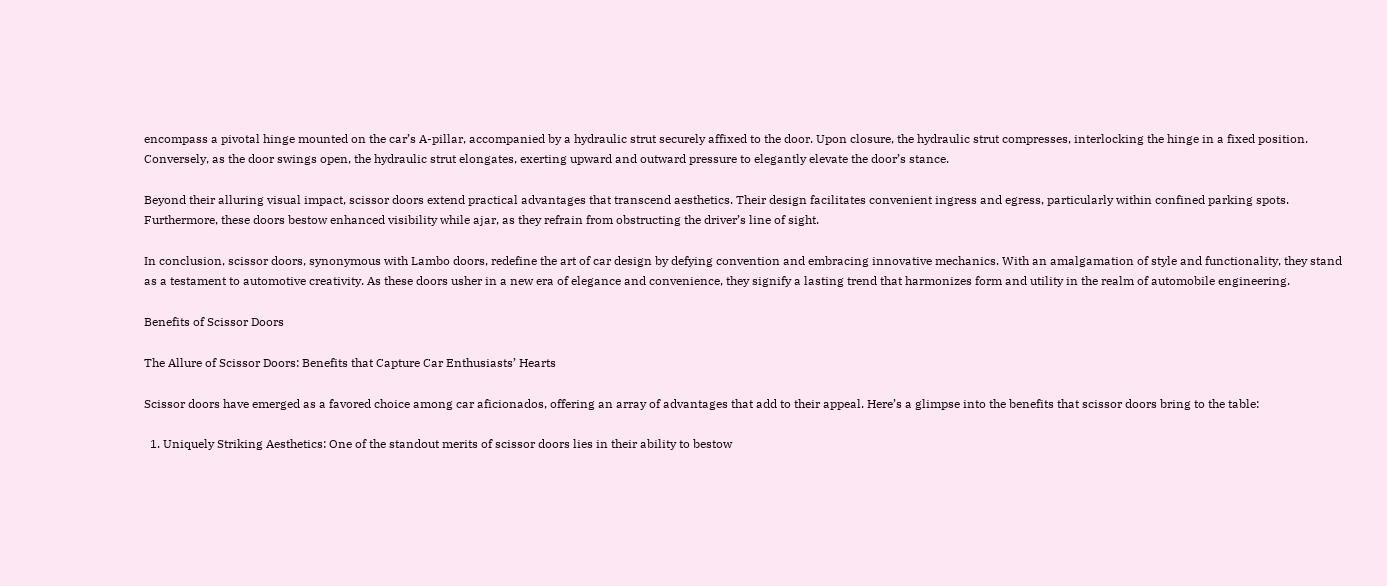encompass a pivotal hinge mounted on the car’s A-pillar, accompanied by a hydraulic strut securely affixed to the door. Upon closure, the hydraulic strut compresses, interlocking the hinge in a fixed position. Conversely, as the door swings open, the hydraulic strut elongates, exerting upward and outward pressure to elegantly elevate the door’s stance.

Beyond their alluring visual impact, scissor doors extend practical advantages that transcend aesthetics. Their design facilitates convenient ingress and egress, particularly within confined parking spots. Furthermore, these doors bestow enhanced visibility while ajar, as they refrain from obstructing the driver’s line of sight.

In conclusion, scissor doors, synonymous with Lambo doors, redefine the art of car design by defying convention and embracing innovative mechanics. With an amalgamation of style and functionality, they stand as a testament to automotive creativity. As these doors usher in a new era of elegance and convenience, they signify a lasting trend that harmonizes form and utility in the realm of automobile engineering.

Benefits of Scissor Doors

The Allure of Scissor Doors: Benefits that Capture Car Enthusiasts’ Hearts

Scissor doors have emerged as a favored choice among car aficionados, offering an array of advantages that add to their appeal. Here’s a glimpse into the benefits that scissor doors bring to the table:

  1. Uniquely Striking Aesthetics: One of the standout merits of scissor doors lies in their ability to bestow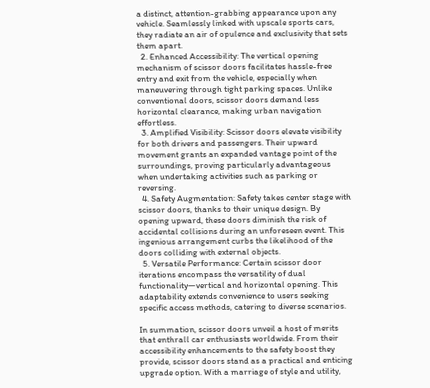a distinct, attention-grabbing appearance upon any vehicle. Seamlessly linked with upscale sports cars, they radiate an air of opulence and exclusivity that sets them apart.
  2. Enhanced Accessibility: The vertical opening mechanism of scissor doors facilitates hassle-free entry and exit from the vehicle, especially when maneuvering through tight parking spaces. Unlike conventional doors, scissor doors demand less horizontal clearance, making urban navigation effortless.
  3. Amplified Visibility: Scissor doors elevate visibility for both drivers and passengers. Their upward movement grants an expanded vantage point of the surroundings, proving particularly advantageous when undertaking activities such as parking or reversing.
  4. Safety Augmentation: Safety takes center stage with scissor doors, thanks to their unique design. By opening upward, these doors diminish the risk of accidental collisions during an unforeseen event. This ingenious arrangement curbs the likelihood of the doors colliding with external objects.
  5. Versatile Performance: Certain scissor door iterations encompass the versatility of dual functionality—vertical and horizontal opening. This adaptability extends convenience to users seeking specific access methods, catering to diverse scenarios.

In summation, scissor doors unveil a host of merits that enthrall car enthusiasts worldwide. From their accessibility enhancements to the safety boost they provide, scissor doors stand as a practical and enticing upgrade option. With a marriage of style and utility,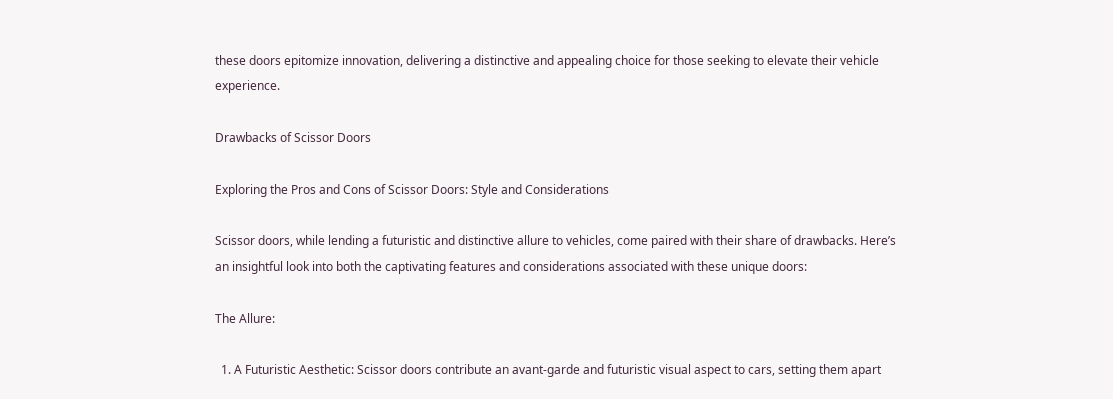these doors epitomize innovation, delivering a distinctive and appealing choice for those seeking to elevate their vehicle experience.

Drawbacks of Scissor Doors

Exploring the Pros and Cons of Scissor Doors: Style and Considerations

Scissor doors, while lending a futuristic and distinctive allure to vehicles, come paired with their share of drawbacks. Here’s an insightful look into both the captivating features and considerations associated with these unique doors:

The Allure:

  1. A Futuristic Aesthetic: Scissor doors contribute an avant-garde and futuristic visual aspect to cars, setting them apart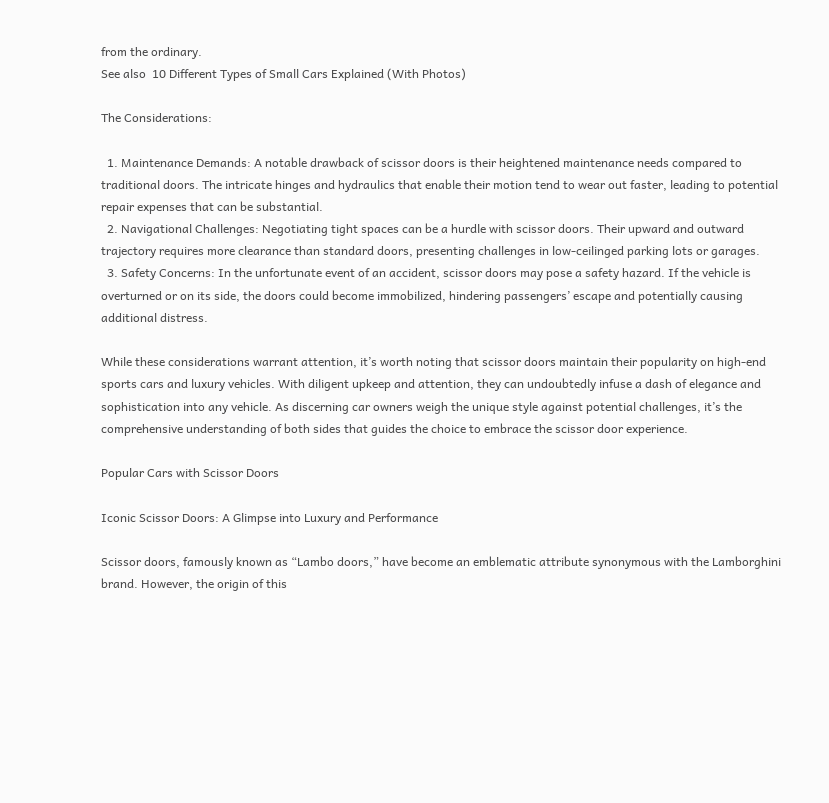from the ordinary.
See also  10 Different Types of Small Cars Explained (With Photos)

The Considerations:

  1. Maintenance Demands: A notable drawback of scissor doors is their heightened maintenance needs compared to traditional doors. The intricate hinges and hydraulics that enable their motion tend to wear out faster, leading to potential repair expenses that can be substantial.
  2. Navigational Challenges: Negotiating tight spaces can be a hurdle with scissor doors. Their upward and outward trajectory requires more clearance than standard doors, presenting challenges in low-ceilinged parking lots or garages.
  3. Safety Concerns: In the unfortunate event of an accident, scissor doors may pose a safety hazard. If the vehicle is overturned or on its side, the doors could become immobilized, hindering passengers’ escape and potentially causing additional distress.

While these considerations warrant attention, it’s worth noting that scissor doors maintain their popularity on high-end sports cars and luxury vehicles. With diligent upkeep and attention, they can undoubtedly infuse a dash of elegance and sophistication into any vehicle. As discerning car owners weigh the unique style against potential challenges, it’s the comprehensive understanding of both sides that guides the choice to embrace the scissor door experience.

Popular Cars with Scissor Doors

Iconic Scissor Doors: A Glimpse into Luxury and Performance

Scissor doors, famously known as “Lambo doors,” have become an emblematic attribute synonymous with the Lamborghini brand. However, the origin of this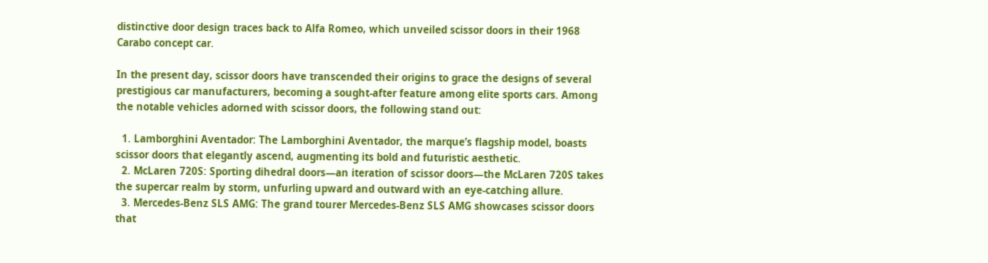distinctive door design traces back to Alfa Romeo, which unveiled scissor doors in their 1968 Carabo concept car.

In the present day, scissor doors have transcended their origins to grace the designs of several prestigious car manufacturers, becoming a sought-after feature among elite sports cars. Among the notable vehicles adorned with scissor doors, the following stand out:

  1. Lamborghini Aventador: The Lamborghini Aventador, the marque’s flagship model, boasts scissor doors that elegantly ascend, augmenting its bold and futuristic aesthetic.
  2. McLaren 720S: Sporting dihedral doors—an iteration of scissor doors—the McLaren 720S takes the supercar realm by storm, unfurling upward and outward with an eye-catching allure.
  3. Mercedes-Benz SLS AMG: The grand tourer Mercedes-Benz SLS AMG showcases scissor doors that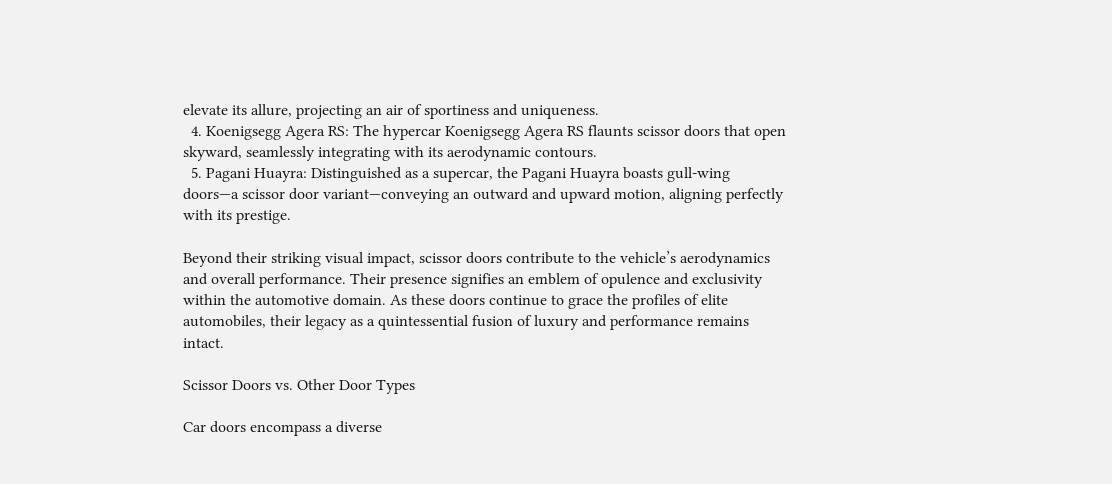elevate its allure, projecting an air of sportiness and uniqueness.
  4. Koenigsegg Agera RS: The hypercar Koenigsegg Agera RS flaunts scissor doors that open skyward, seamlessly integrating with its aerodynamic contours.
  5. Pagani Huayra: Distinguished as a supercar, the Pagani Huayra boasts gull-wing doors—a scissor door variant—conveying an outward and upward motion, aligning perfectly with its prestige.

Beyond their striking visual impact, scissor doors contribute to the vehicle’s aerodynamics and overall performance. Their presence signifies an emblem of opulence and exclusivity within the automotive domain. As these doors continue to grace the profiles of elite automobiles, their legacy as a quintessential fusion of luxury and performance remains intact.

Scissor Doors vs. Other Door Types

Car doors encompass a diverse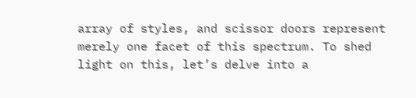array of styles, and scissor doors represent merely one facet of this spectrum. To shed light on this, let’s delve into a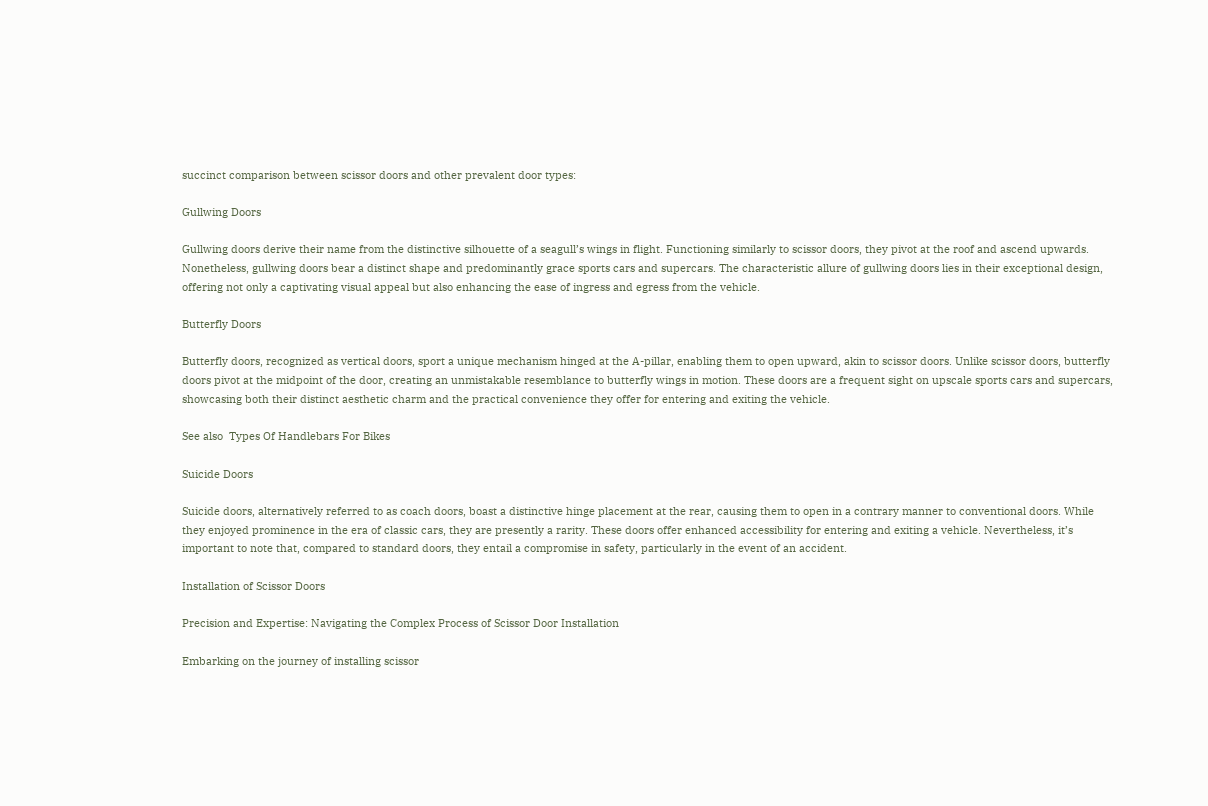succinct comparison between scissor doors and other prevalent door types:

Gullwing Doors

Gullwing doors derive their name from the distinctive silhouette of a seagull’s wings in flight. Functioning similarly to scissor doors, they pivot at the roof and ascend upwards. Nonetheless, gullwing doors bear a distinct shape and predominantly grace sports cars and supercars. The characteristic allure of gullwing doors lies in their exceptional design, offering not only a captivating visual appeal but also enhancing the ease of ingress and egress from the vehicle.

Butterfly Doors

Butterfly doors, recognized as vertical doors, sport a unique mechanism hinged at the A-pillar, enabling them to open upward, akin to scissor doors. Unlike scissor doors, butterfly doors pivot at the midpoint of the door, creating an unmistakable resemblance to butterfly wings in motion. These doors are a frequent sight on upscale sports cars and supercars, showcasing both their distinct aesthetic charm and the practical convenience they offer for entering and exiting the vehicle.

See also  Types Of Handlebars For Bikes

Suicide Doors

Suicide doors, alternatively referred to as coach doors, boast a distinctive hinge placement at the rear, causing them to open in a contrary manner to conventional doors. While they enjoyed prominence in the era of classic cars, they are presently a rarity. These doors offer enhanced accessibility for entering and exiting a vehicle. Nevertheless, it’s important to note that, compared to standard doors, they entail a compromise in safety, particularly in the event of an accident.

Installation of Scissor Doors

Precision and Expertise: Navigating the Complex Process of Scissor Door Installation

Embarking on the journey of installing scissor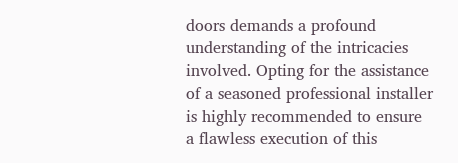doors demands a profound understanding of the intricacies involved. Opting for the assistance of a seasoned professional installer is highly recommended to ensure a flawless execution of this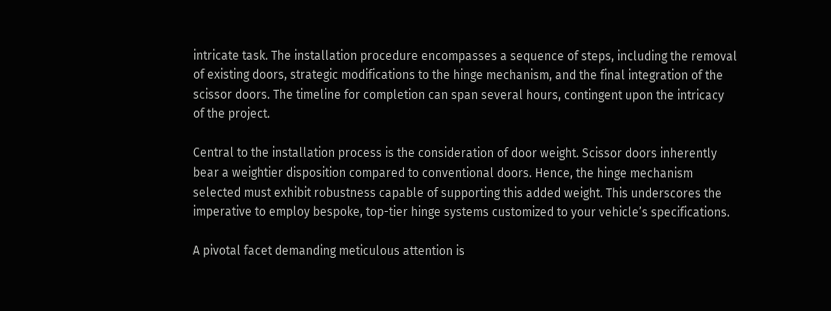intricate task. The installation procedure encompasses a sequence of steps, including the removal of existing doors, strategic modifications to the hinge mechanism, and the final integration of the scissor doors. The timeline for completion can span several hours, contingent upon the intricacy of the project.

Central to the installation process is the consideration of door weight. Scissor doors inherently bear a weightier disposition compared to conventional doors. Hence, the hinge mechanism selected must exhibit robustness capable of supporting this added weight. This underscores the imperative to employ bespoke, top-tier hinge systems customized to your vehicle’s specifications.

A pivotal facet demanding meticulous attention is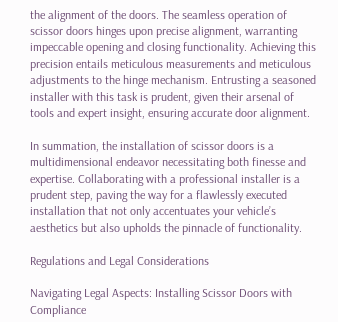the alignment of the doors. The seamless operation of scissor doors hinges upon precise alignment, warranting impeccable opening and closing functionality. Achieving this precision entails meticulous measurements and meticulous adjustments to the hinge mechanism. Entrusting a seasoned installer with this task is prudent, given their arsenal of tools and expert insight, ensuring accurate door alignment.

In summation, the installation of scissor doors is a multidimensional endeavor necessitating both finesse and expertise. Collaborating with a professional installer is a prudent step, paving the way for a flawlessly executed installation that not only accentuates your vehicle’s aesthetics but also upholds the pinnacle of functionality.

Regulations and Legal Considerations

Navigating Legal Aspects: Installing Scissor Doors with Compliance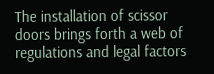The installation of scissor doors brings forth a web of regulations and legal factors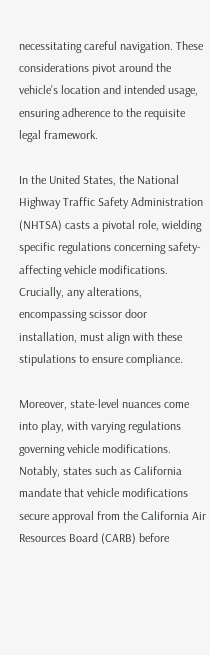necessitating careful navigation. These considerations pivot around the vehicle’s location and intended usage, ensuring adherence to the requisite legal framework.

In the United States, the National Highway Traffic Safety Administration (NHTSA) casts a pivotal role, wielding specific regulations concerning safety-affecting vehicle modifications. Crucially, any alterations, encompassing scissor door installation, must align with these stipulations to ensure compliance.

Moreover, state-level nuances come into play, with varying regulations governing vehicle modifications. Notably, states such as California mandate that vehicle modifications secure approval from the California Air Resources Board (CARB) before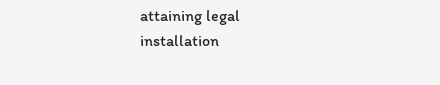attaining legal installation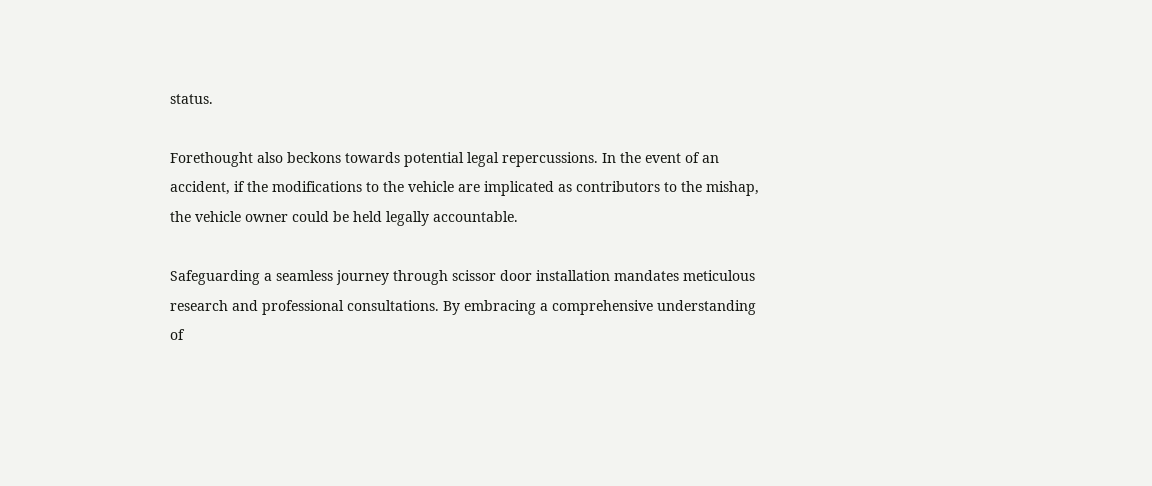status.

Forethought also beckons towards potential legal repercussions. In the event of an accident, if the modifications to the vehicle are implicated as contributors to the mishap, the vehicle owner could be held legally accountable.

Safeguarding a seamless journey through scissor door installation mandates meticulous research and professional consultations. By embracing a comprehensive understanding of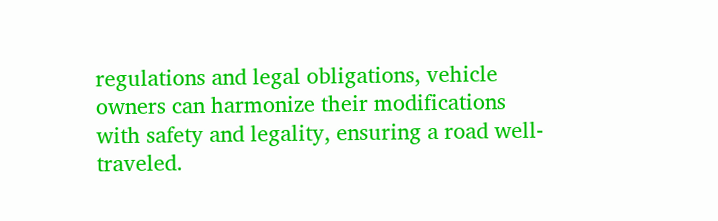regulations and legal obligations, vehicle owners can harmonize their modifications with safety and legality, ensuring a road well-traveled.